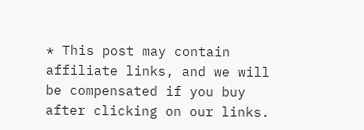* This post may contain affiliate links, and we will be compensated if you buy after clicking on our links.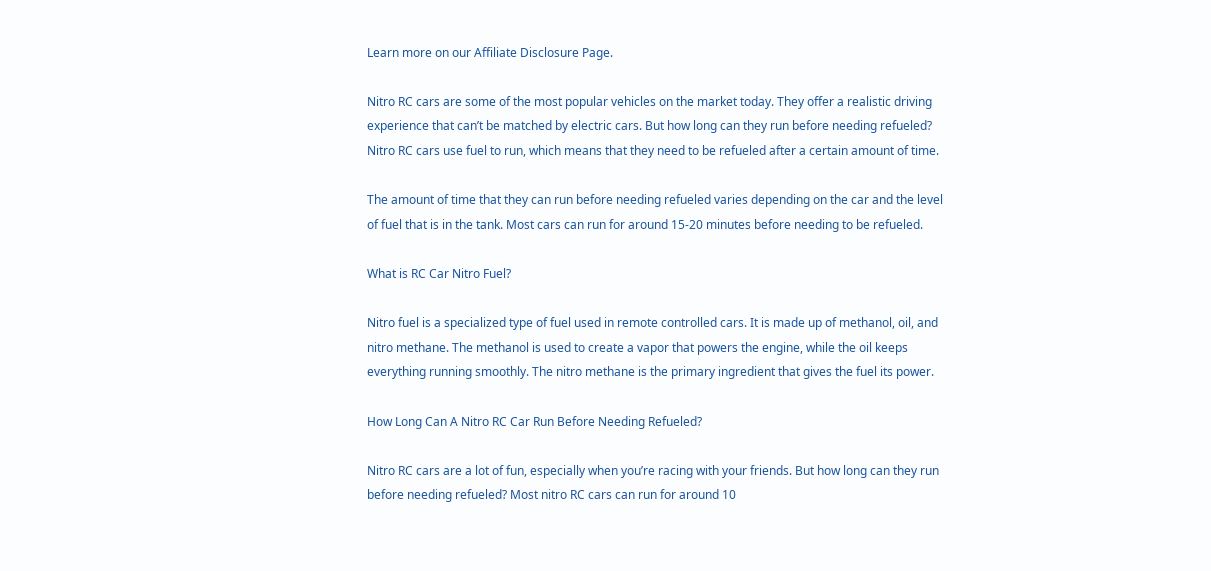Learn more on our Affiliate Disclosure Page.

Nitro RC cars are some of the most popular vehicles on the market today. They offer a realistic driving experience that can’t be matched by electric cars. But how long can they run before needing refueled?
Nitro RC cars use fuel to run, which means that they need to be refueled after a certain amount of time.

The amount of time that they can run before needing refueled varies depending on the car and the level of fuel that is in the tank. Most cars can run for around 15-20 minutes before needing to be refueled.

What is RC Car Nitro Fuel?

Nitro fuel is a specialized type of fuel used in remote controlled cars. It is made up of methanol, oil, and nitro methane. The methanol is used to create a vapor that powers the engine, while the oil keeps everything running smoothly. The nitro methane is the primary ingredient that gives the fuel its power.

How Long Can A Nitro RC Car Run Before Needing Refueled?

Nitro RC cars are a lot of fun, especially when you’re racing with your friends. But how long can they run before needing refueled? Most nitro RC cars can run for around 10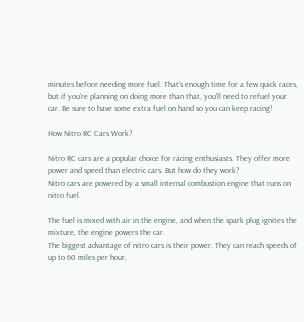minutes before needing more fuel. That’s enough time for a few quick races, but if you’re planning on doing more than that, you’ll need to refuel your car. Be sure to have some extra fuel on hand so you can keep racing!

How Nitro RC Cars Work?

Nitro RC cars are a popular choice for racing enthusiasts. They offer more power and speed than electric cars. But how do they work?
Nitro cars are powered by a small internal combustion engine that runs on nitro fuel.

The fuel is mixed with air in the engine, and when the spark plug ignites the mixture, the engine powers the car.
The biggest advantage of nitro cars is their power. They can reach speeds of up to 60 miles per hour,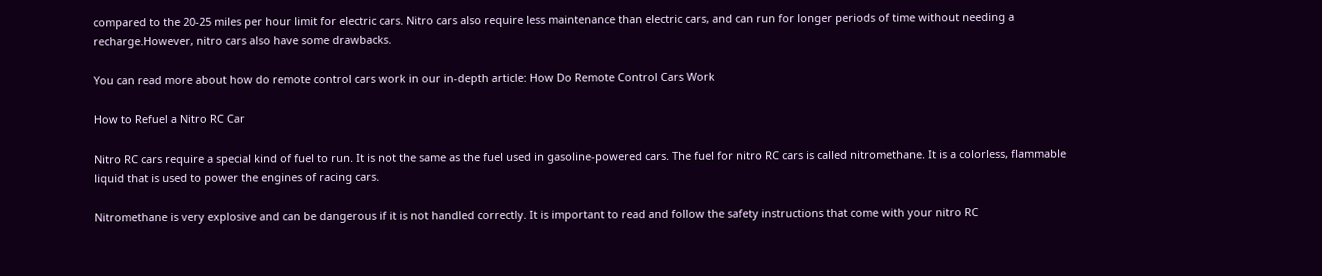compared to the 20-25 miles per hour limit for electric cars. Nitro cars also require less maintenance than electric cars, and can run for longer periods of time without needing a recharge.However, nitro cars also have some drawbacks.

You can read more about how do remote control cars work in our in-depth article: How Do Remote Control Cars Work

How to Refuel a Nitro RC Car

Nitro RC cars require a special kind of fuel to run. It is not the same as the fuel used in gasoline-powered cars. The fuel for nitro RC cars is called nitromethane. It is a colorless, flammable liquid that is used to power the engines of racing cars.

Nitromethane is very explosive and can be dangerous if it is not handled correctly. It is important to read and follow the safety instructions that come with your nitro RC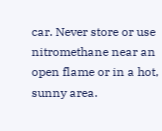car. Never store or use nitromethane near an open flame or in a hot, sunny area.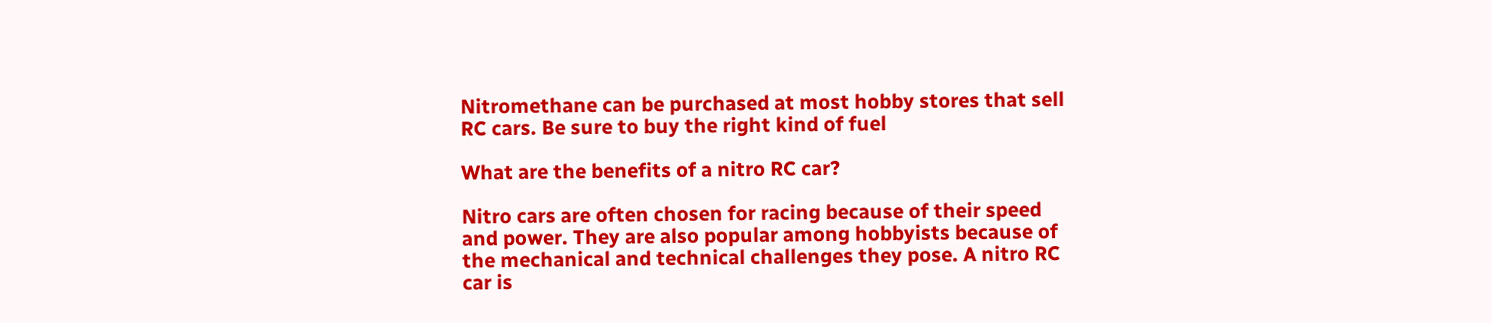Nitromethane can be purchased at most hobby stores that sell RC cars. Be sure to buy the right kind of fuel

What are the benefits of a nitro RC car?

Nitro cars are often chosen for racing because of their speed and power. They are also popular among hobbyists because of the mechanical and technical challenges they pose. A nitro RC car is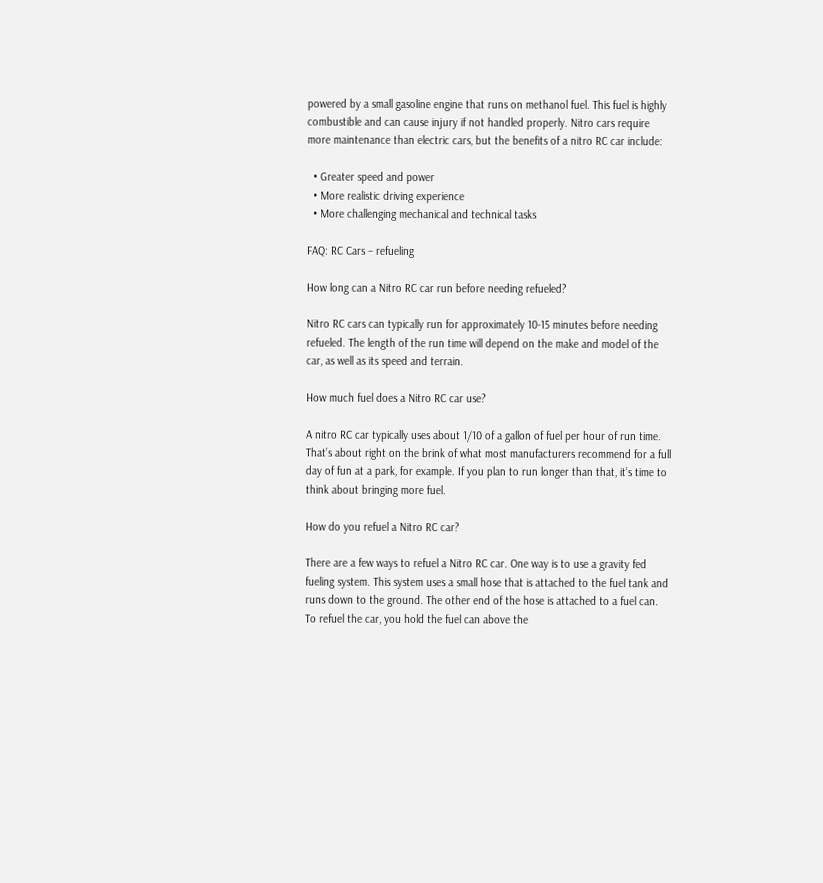powered by a small gasoline engine that runs on methanol fuel. This fuel is highly combustible and can cause injury if not handled properly. Nitro cars require more maintenance than electric cars, but the benefits of a nitro RC car include:

  • Greater speed and power
  • More realistic driving experience
  • More challenging mechanical and technical tasks

FAQ: RC Cars – refueling

How long can a Nitro RC car run before needing refueled?

Nitro RC cars can typically run for approximately 10-15 minutes before needing refueled. The length of the run time will depend on the make and model of the car, as well as its speed and terrain.

How much fuel does a Nitro RC car use?

A nitro RC car typically uses about 1/10 of a gallon of fuel per hour of run time. That’s about right on the brink of what most manufacturers recommend for a full day of fun at a park, for example. If you plan to run longer than that, it’s time to think about bringing more fuel.

How do you refuel a Nitro RC car?

There are a few ways to refuel a Nitro RC car. One way is to use a gravity fed fueling system. This system uses a small hose that is attached to the fuel tank and runs down to the ground. The other end of the hose is attached to a fuel can. To refuel the car, you hold the fuel can above the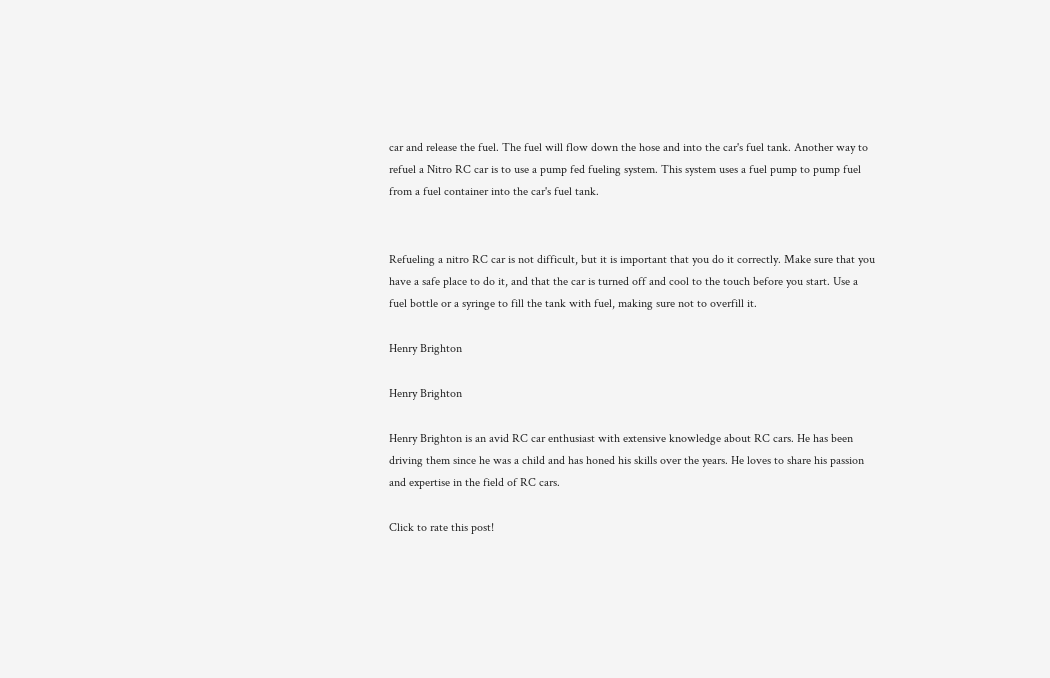car and release the fuel. The fuel will flow down the hose and into the car's fuel tank. Another way to refuel a Nitro RC car is to use a pump fed fueling system. This system uses a fuel pump to pump fuel from a fuel container into the car's fuel tank.


Refueling a nitro RC car is not difficult, but it is important that you do it correctly. Make sure that you have a safe place to do it, and that the car is turned off and cool to the touch before you start. Use a fuel bottle or a syringe to fill the tank with fuel, making sure not to overfill it.

Henry Brighton

Henry Brighton

Henry Brighton is an avid RC car enthusiast with extensive knowledge about RC cars. He has been driving them since he was a child and has honed his skills over the years. He loves to share his passion and expertise in the field of RC cars.

Click to rate this post!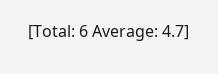[Total: 6 Average: 4.7]